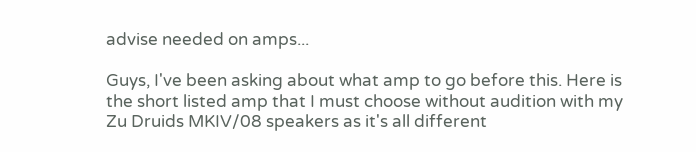advise needed on amps...

Guys, I've been asking about what amp to go before this. Here is the short listed amp that I must choose without audition with my Zu Druids MKIV/08 speakers as it's all different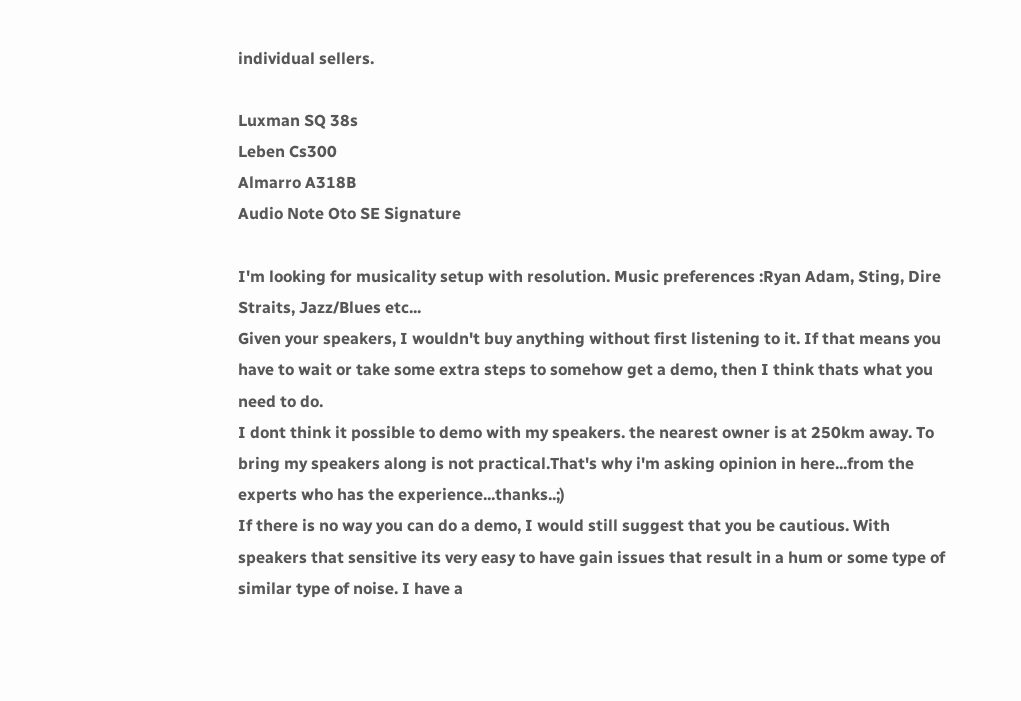individual sellers.

Luxman SQ 38s
Leben Cs300
Almarro A318B
Audio Note Oto SE Signature

I'm looking for musicality setup with resolution. Music preferences :Ryan Adam, Sting, Dire Straits, Jazz/Blues etc...
Given your speakers, I wouldn't buy anything without first listening to it. If that means you have to wait or take some extra steps to somehow get a demo, then I think thats what you need to do.
I dont think it possible to demo with my speakers. the nearest owner is at 250km away. To bring my speakers along is not practical.That's why i'm asking opinion in here...from the experts who has the experience...thanks..;)
If there is no way you can do a demo, I would still suggest that you be cautious. With speakers that sensitive its very easy to have gain issues that result in a hum or some type of similar type of noise. I have a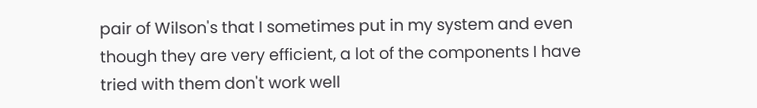pair of Wilson's that I sometimes put in my system and even though they are very efficient, a lot of the components I have tried with them don't work well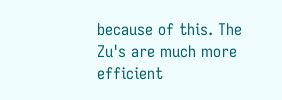because of this. The Zu's are much more efficient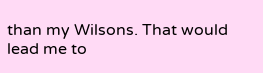than my Wilsons. That would lead me to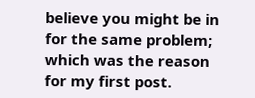believe you might be in for the same problem; which was the reason for my first post.